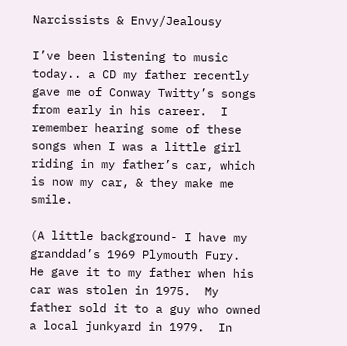Narcissists & Envy/Jealousy

I’ve been listening to music today.. a CD my father recently gave me of Conway Twitty’s songs from early in his career.  I remember hearing some of these songs when I was a little girl riding in my father’s car, which is now my car, & they make me smile.

(A little background- I have my granddad’s 1969 Plymouth Fury.  He gave it to my father when his car was stolen in 1975.  My father sold it to a guy who owned a local junkyard in 1979.  In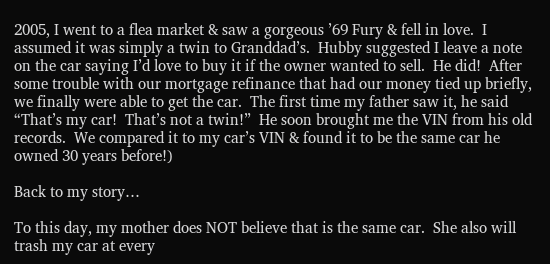2005, I went to a flea market & saw a gorgeous ’69 Fury & fell in love.  I assumed it was simply a twin to Granddad’s.  Hubby suggested I leave a note on the car saying I’d love to buy it if the owner wanted to sell.  He did!  After some trouble with our mortgage refinance that had our money tied up briefly, we finally were able to get the car.  The first time my father saw it, he said “That’s my car!  That’s not a twin!”  He soon brought me the VIN from his old records.  We compared it to my car’s VIN & found it to be the same car he owned 30 years before!)

Back to my story…

To this day, my mother does NOT believe that is the same car.  She also will trash my car at every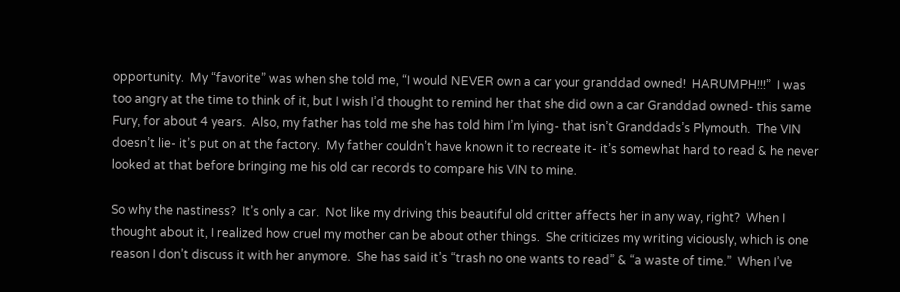opportunity.  My “favorite” was when she told me, “I would NEVER own a car your granddad owned!  HARUMPH!!!”  I was too angry at the time to think of it, but I wish I’d thought to remind her that she did own a car Granddad owned- this same Fury, for about 4 years.  Also, my father has told me she has told him I’m lying- that isn’t Granddads’s Plymouth.  The VIN doesn’t lie- it’s put on at the factory.  My father couldn’t have known it to recreate it- it’s somewhat hard to read & he never looked at that before bringing me his old car records to compare his VIN to mine.

So why the nastiness?  It’s only a car.  Not like my driving this beautiful old critter affects her in any way, right?  When I thought about it, I realized how cruel my mother can be about other things.  She criticizes my writing viciously, which is one reason I don’t discuss it with her anymore.  She has said it’s “trash no one wants to read” & “a waste of time.”  When I’ve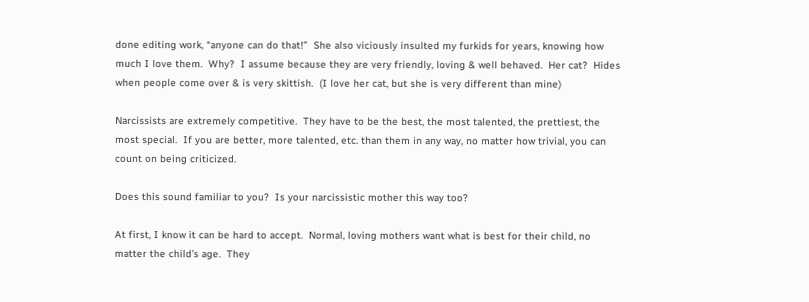done editing work, “anyone can do that!”  She also viciously insulted my furkids for years, knowing how much I love them.  Why?  I assume because they are very friendly, loving & well behaved.  Her cat?  Hides when people come over & is very skittish.  (I love her cat, but she is very different than mine)

Narcissists are extremely competitive.  They have to be the best, the most talented, the prettiest, the most special.  If you are better, more talented, etc. than them in any way, no matter how trivial, you can count on being criticized.

Does this sound familiar to you?  Is your narcissistic mother this way too?

At first, I know it can be hard to accept.  Normal, loving mothers want what is best for their child, no matter the child’s age.  They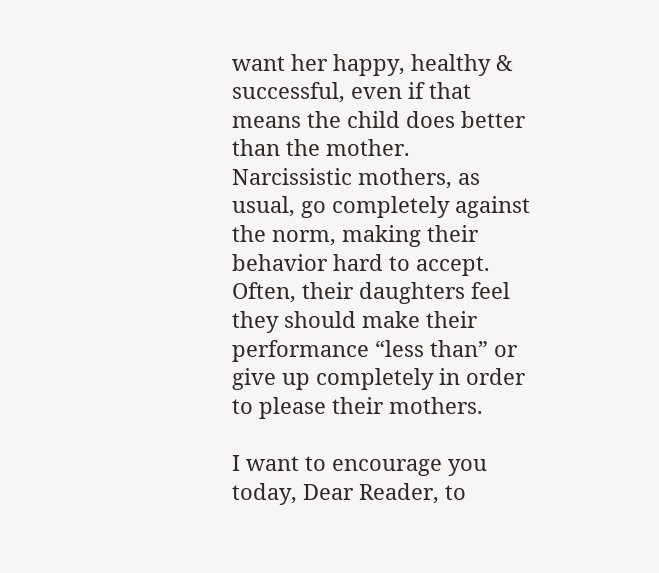want her happy, healthy & successful, even if that means the child does better than the mother.  Narcissistic mothers, as usual, go completely against the norm, making their behavior hard to accept.  Often, their daughters feel they should make their performance “less than” or give up completely in order to please their mothers.

I want to encourage you today, Dear Reader, to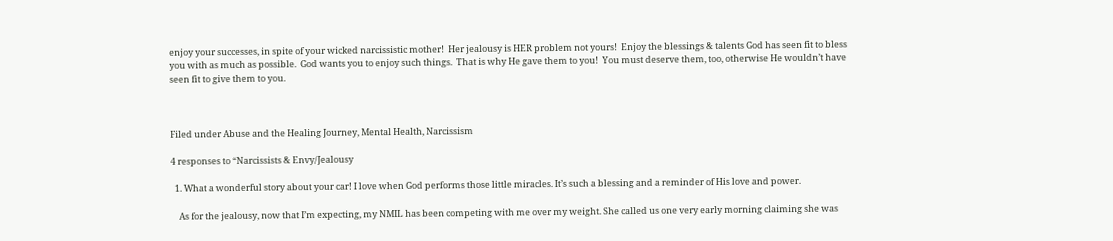enjoy your successes, in spite of your wicked narcissistic mother!  Her jealousy is HER problem not yours!  Enjoy the blessings & talents God has seen fit to bless you with as much as possible.  God wants you to enjoy such things.  That is why He gave them to you!  You must deserve them, too, otherwise He wouldn’t have seen fit to give them to you.



Filed under Abuse and the Healing Journey, Mental Health, Narcissism

4 responses to “Narcissists & Envy/Jealousy

  1. What a wonderful story about your car! I love when God performs those little miracles. It’s such a blessing and a reminder of His love and power.

    As for the jealousy, now that I’m expecting, my NMIL has been competing with me over my weight. She called us one very early morning claiming she was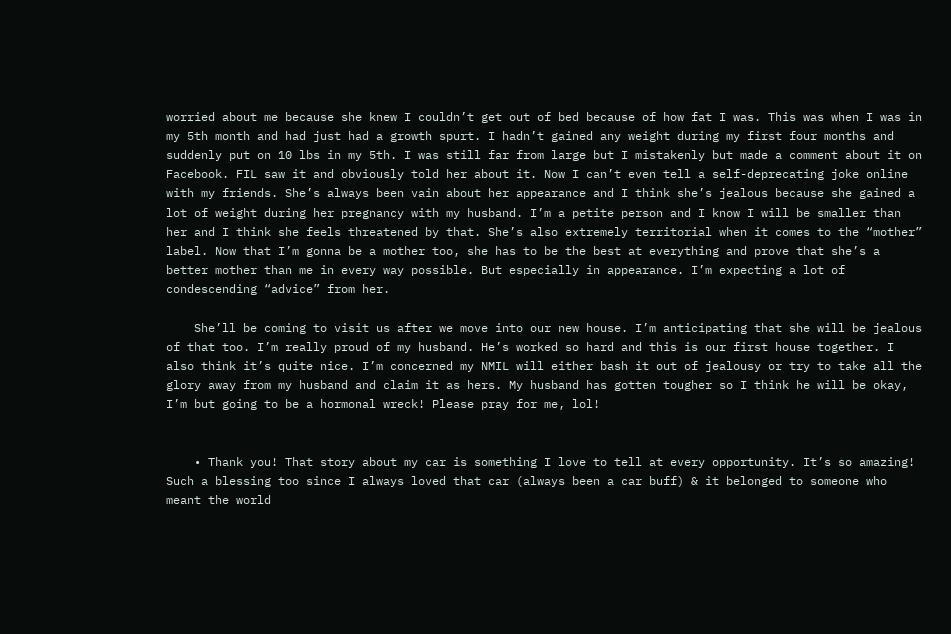worried about me because she knew I couldn’t get out of bed because of how fat I was. This was when I was in my 5th month and had just had a growth spurt. I hadn’t gained any weight during my first four months and suddenly put on 10 lbs in my 5th. I was still far from large but I mistakenly but made a comment about it on Facebook. FIL saw it and obviously told her about it. Now I can’t even tell a self-deprecating joke online with my friends. She’s always been vain about her appearance and I think she’s jealous because she gained a lot of weight during her pregnancy with my husband. I’m a petite person and I know I will be smaller than her and I think she feels threatened by that. She’s also extremely territorial when it comes to the “mother” label. Now that I’m gonna be a mother too, she has to be the best at everything and prove that she’s a better mother than me in every way possible. But especially in appearance. I’m expecting a lot of condescending “advice” from her.

    She’ll be coming to visit us after we move into our new house. I’m anticipating that she will be jealous of that too. I’m really proud of my husband. He’s worked so hard and this is our first house together. I also think it’s quite nice. I’m concerned my NMIL will either bash it out of jealousy or try to take all the glory away from my husband and claim it as hers. My husband has gotten tougher so I think he will be okay, I’m but going to be a hormonal wreck! Please pray for me, lol!


    • Thank you! That story about my car is something I love to tell at every opportunity. It’s so amazing! Such a blessing too since I always loved that car (always been a car buff) & it belonged to someone who meant the world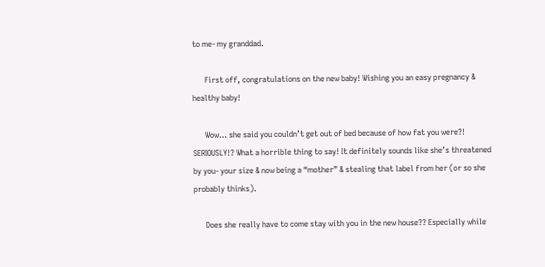to me- my granddad.

      First off, congratulations on the new baby! Wishing you an easy pregnancy & healthy baby!

      Wow… she said you couldn’t get out of bed because of how fat you were?! SERIOUSLY!? What a horrible thing to say! It definitely sounds like she’s threatened by you- your size & now being a “mother” & stealing that label from her (or so she probably thinks).

      Does she really have to come stay with you in the new house?? Especially while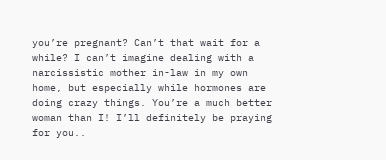you’re pregnant? Can’t that wait for a while? I can’t imagine dealing with a narcissistic mother in-law in my own home, but especially while hormones are doing crazy things. You’re a much better woman than I! I’ll definitely be praying for you..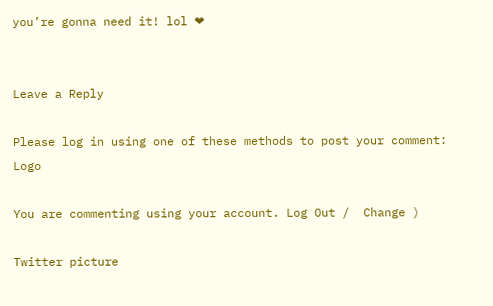you’re gonna need it! lol ❤


Leave a Reply

Please log in using one of these methods to post your comment: Logo

You are commenting using your account. Log Out /  Change )

Twitter picture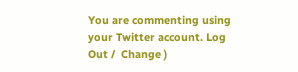You are commenting using your Twitter account. Log Out /  Change )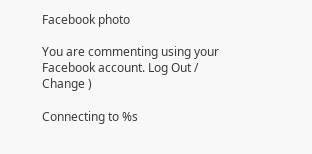Facebook photo

You are commenting using your Facebook account. Log Out /  Change )

Connecting to %s